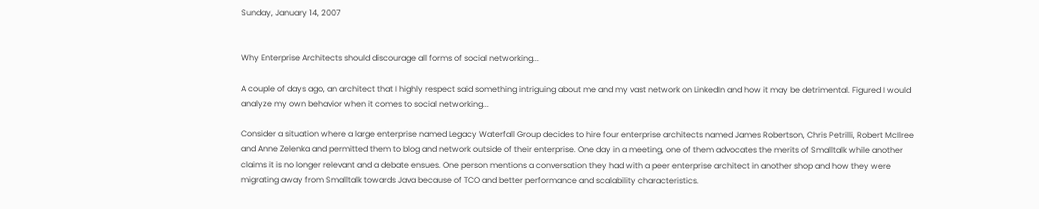Sunday, January 14, 2007


Why Enterprise Architects should discourage all forms of social networking...

A couple of days ago, an architect that I highly respect said something intriguing about me and my vast network on LinkedIn and how it may be detrimental. Figured I would analyze my own behavior when it comes to social networking...

Consider a situation where a large enterprise named Legacy Waterfall Group decides to hire four enterprise architects named James Robertson, Chris Petrilli, Robert McIlree and Anne Zelenka and permitted them to blog and network outside of their enterprise. One day in a meeting, one of them advocates the merits of Smalltalk while another claims it is no longer relevant and a debate ensues. One person mentions a conversation they had with a peer enterprise architect in another shop and how they were migrating away from Smalltalk towards Java because of TCO and better performance and scalability characteristics.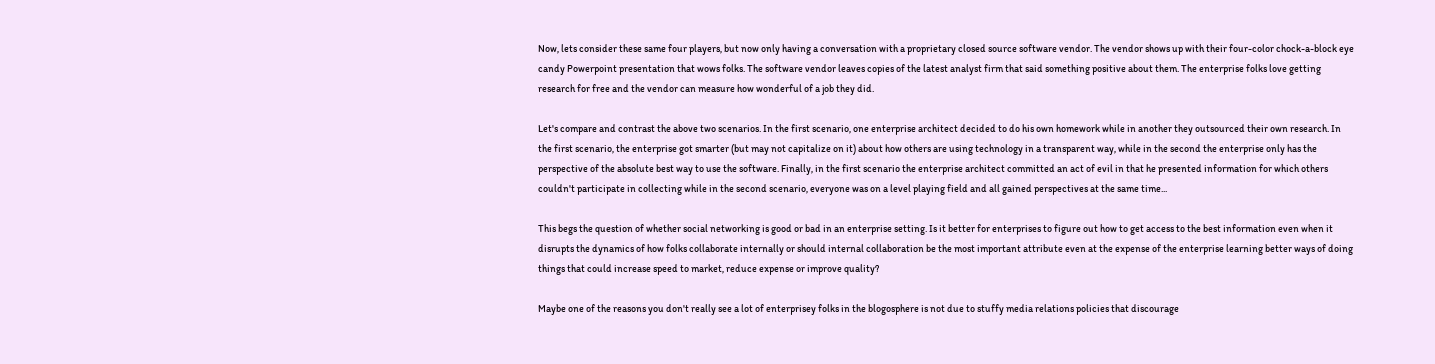Now, lets consider these same four players, but now only having a conversation with a proprietary closed source software vendor. The vendor shows up with their four-color chock-a-block eye candy Powerpoint presentation that wows folks. The software vendor leaves copies of the latest analyst firm that said something positive about them. The enterprise folks love getting research for free and the vendor can measure how wonderful of a job they did.

Let's compare and contrast the above two scenarios. In the first scenario, one enterprise architect decided to do his own homework while in another they outsourced their own research. In the first scenario, the enterprise got smarter (but may not capitalize on it) about how others are using technology in a transparent way, while in the second the enterprise only has the perspective of the absolute best way to use the software. Finally, in the first scenario the enterprise architect committed an act of evil in that he presented information for which others couldn't participate in collecting while in the second scenario, everyone was on a level playing field and all gained perspectives at the same time...

This begs the question of whether social networking is good or bad in an enterprise setting. Is it better for enterprises to figure out how to get access to the best information even when it disrupts the dynamics of how folks collaborate internally or should internal collaboration be the most important attribute even at the expense of the enterprise learning better ways of doing things that could increase speed to market, reduce expense or improve quality?

Maybe one of the reasons you don't really see a lot of enterprisey folks in the blogosphere is not due to stuffy media relations policies that discourage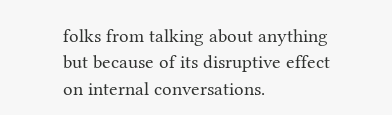folks from talking about anything but because of its disruptive effect on internal conversations.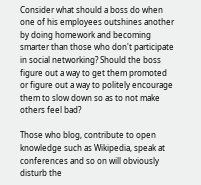Consider what should a boss do when one of his employees outshines another by doing homework and becoming smarter than those who don't participate in social networking? Should the boss figure out a way to get them promoted or figure out a way to politely encourage them to slow down so as to not make others feel bad?

Those who blog, contribute to open knowledge such as Wikipedia, speak at conferences and so on will obviously disturb the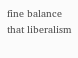fine balance that liberalism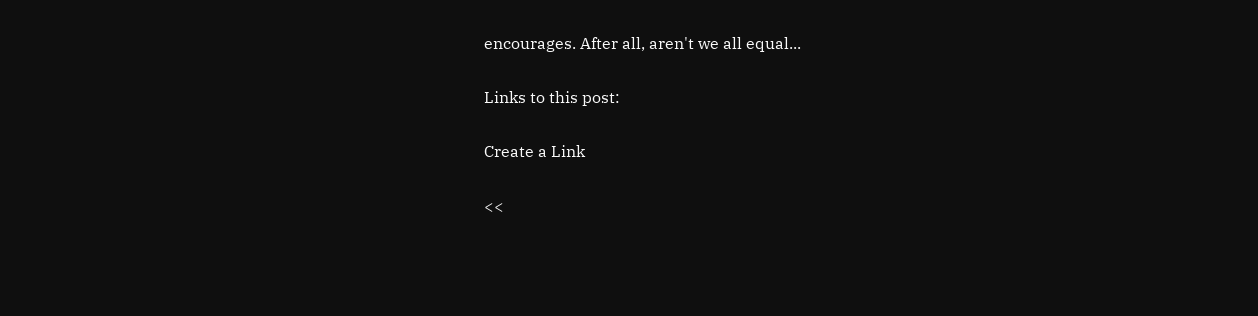encourages. After all, aren't we all equal...

Links to this post:

Create a Link

<<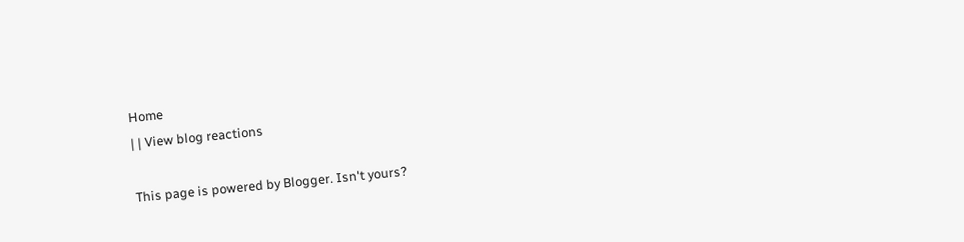Home
| | View blog reactions

This page is powered by Blogger. Isn't yours?